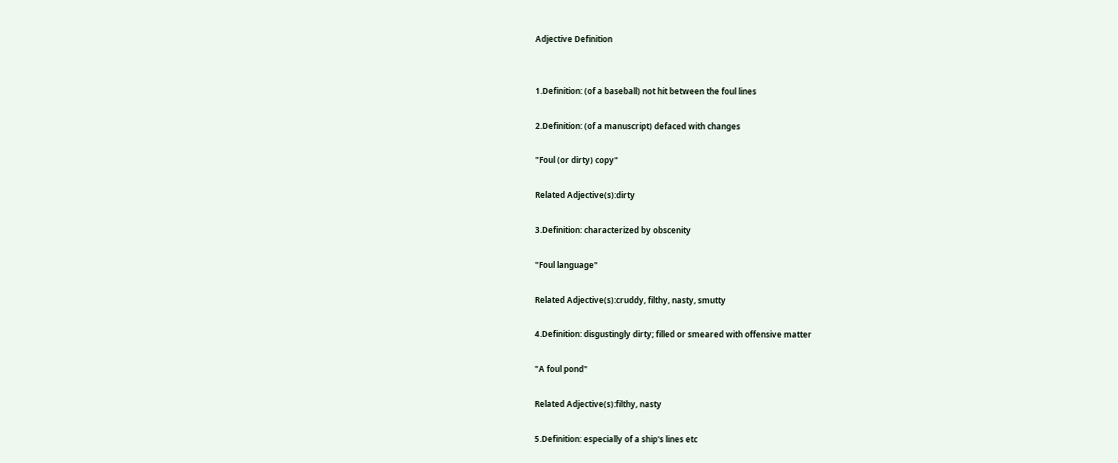Adjective Definition


1.Definition: (of a baseball) not hit between the foul lines

2.Definition: (of a manuscript) defaced with changes

"Foul (or dirty) copy"

Related Adjective(s):dirty

3.Definition: characterized by obscenity

"Foul language"

Related Adjective(s):cruddy, filthy, nasty, smutty

4.Definition: disgustingly dirty; filled or smeared with offensive matter

"A foul pond"

Related Adjective(s):filthy, nasty

5.Definition: especially of a ship's lines etc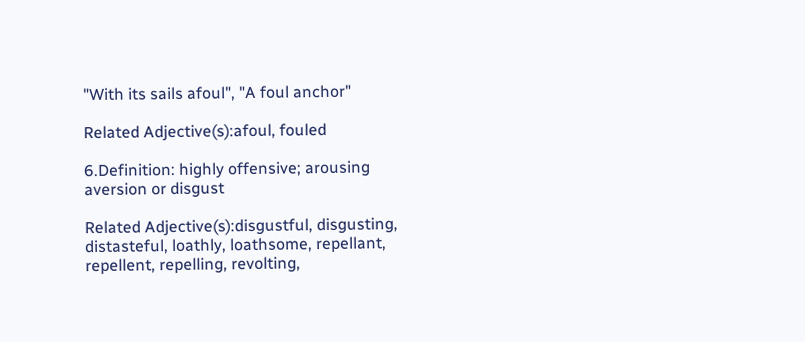"With its sails afoul", "A foul anchor"

Related Adjective(s):afoul, fouled

6.Definition: highly offensive; arousing aversion or disgust

Related Adjective(s):disgustful, disgusting, distasteful, loathly, loathsome, repellant, repellent, repelling, revolting,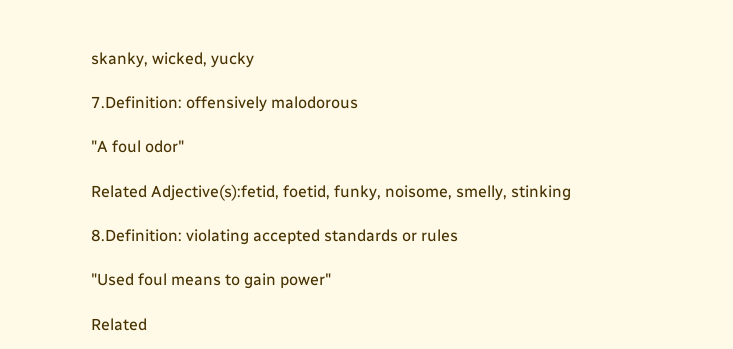skanky, wicked, yucky

7.Definition: offensively malodorous

"A foul odor"

Related Adjective(s):fetid, foetid, funky, noisome, smelly, stinking

8.Definition: violating accepted standards or rules

"Used foul means to gain power"

Related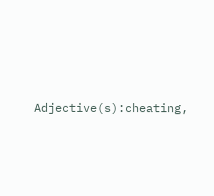Adjective(s):cheating,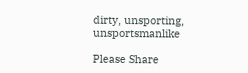dirty, unsporting, unsportsmanlike

Please Share